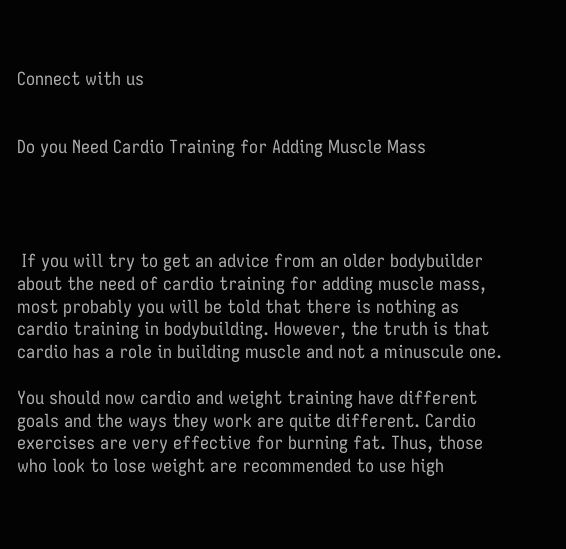Connect with us


Do you Need Cardio Training for Adding Muscle Mass




 If you will try to get an advice from an older bodybuilder about the need of cardio training for adding muscle mass, most probably you will be told that there is nothing as cardio training in bodybuilding. However, the truth is that cardio has a role in building muscle and not a minuscule one.

You should now cardio and weight training have different goals and the ways they work are quite different. Cardio exercises are very effective for burning fat. Thus, those who look to lose weight are recommended to use high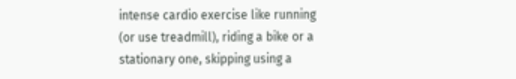intense cardio exercise like running (or use treadmill), riding a bike or a stationary one, skipping using a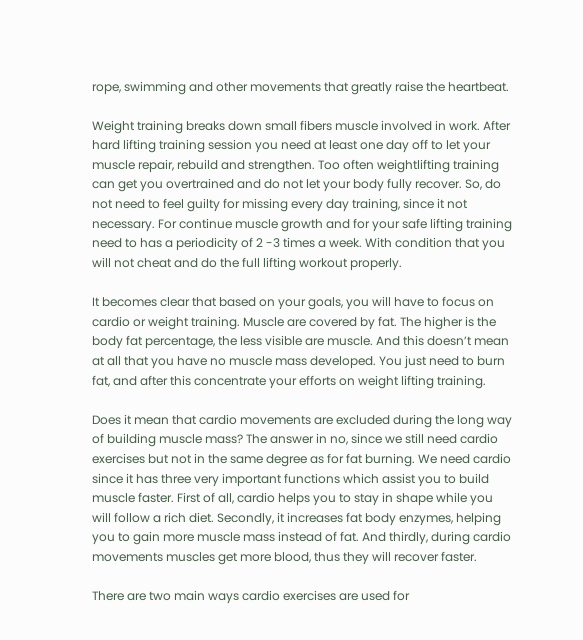rope, swimming and other movements that greatly raise the heartbeat.

Weight training breaks down small fibers muscle involved in work. After hard lifting training session you need at least one day off to let your muscle repair, rebuild and strengthen. Too often weightlifting training can get you overtrained and do not let your body fully recover. So, do not need to feel guilty for missing every day training, since it not necessary. For continue muscle growth and for your safe lifting training need to has a periodicity of 2 -3 times a week. With condition that you will not cheat and do the full lifting workout properly.

It becomes clear that based on your goals, you will have to focus on cardio or weight training. Muscle are covered by fat. The higher is the body fat percentage, the less visible are muscle. And this doesn’t mean at all that you have no muscle mass developed. You just need to burn fat, and after this concentrate your efforts on weight lifting training.

Does it mean that cardio movements are excluded during the long way of building muscle mass? The answer in no, since we still need cardio exercises but not in the same degree as for fat burning. We need cardio since it has three very important functions which assist you to build muscle faster. First of all, cardio helps you to stay in shape while you will follow a rich diet. Secondly, it increases fat body enzymes, helping you to gain more muscle mass instead of fat. And thirdly, during cardio movements muscles get more blood, thus they will recover faster.

There are two main ways cardio exercises are used for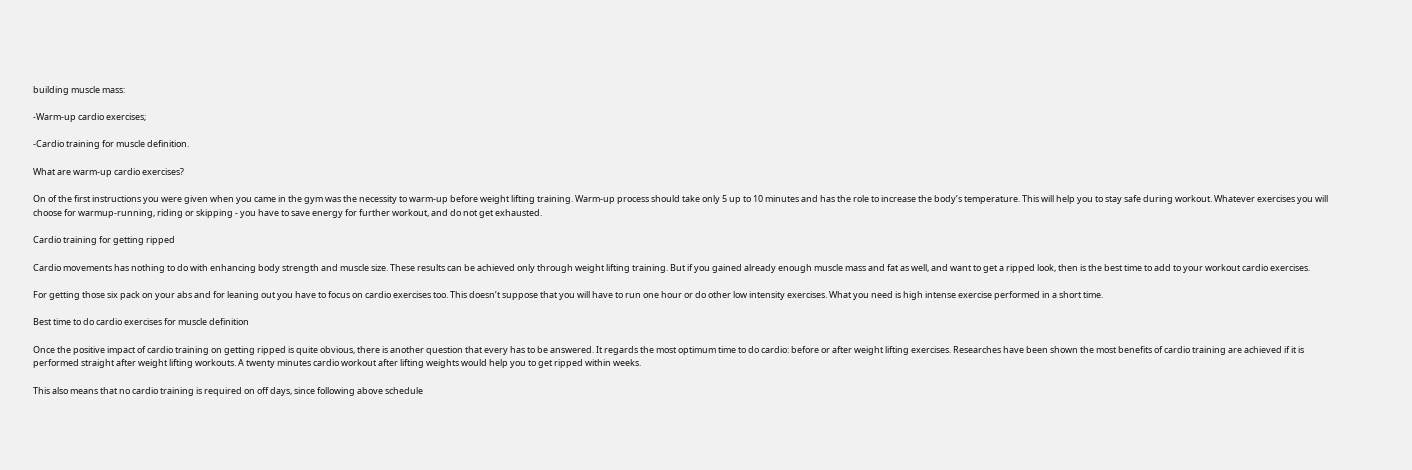building muscle mass:

-Warm-up cardio exercises;

-Cardio training for muscle definition.

What are warm-up cardio exercises?

On of the first instructions you were given when you came in the gym was the necessity to warm-up before weight lifting training. Warm-up process should take only 5 up to 10 minutes and has the role to increase the body’s temperature. This will help you to stay safe during workout. Whatever exercises you will choose for warmup-running, riding or skipping - you have to save energy for further workout, and do not get exhausted.

Cardio training for getting ripped

Cardio movements has nothing to do with enhancing body strength and muscle size. These results can be achieved only through weight lifting training. But if you gained already enough muscle mass and fat as well, and want to get a ripped look, then is the best time to add to your workout cardio exercises.

For getting those six pack on your abs and for leaning out you have to focus on cardio exercises too. This doesn’t suppose that you will have to run one hour or do other low intensity exercises. What you need is high intense exercise performed in a short time.

Best time to do cardio exercises for muscle definition

Once the positive impact of cardio training on getting ripped is quite obvious, there is another question that every has to be answered. It regards the most optimum time to do cardio: before or after weight lifting exercises. Researches have been shown the most benefits of cardio training are achieved if it is performed straight after weight lifting workouts. A twenty minutes cardio workout after lifting weights would help you to get ripped within weeks.

This also means that no cardio training is required on off days, since following above schedule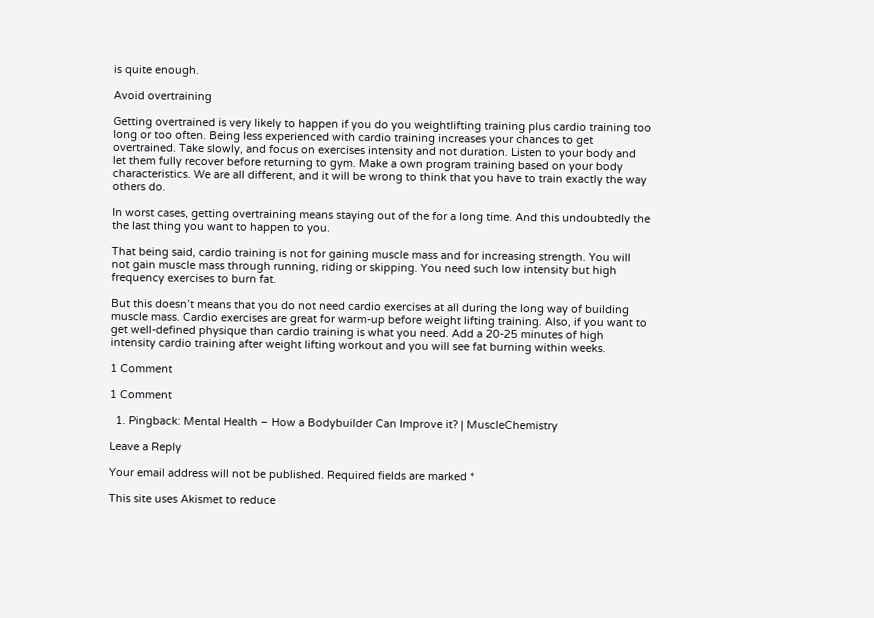is quite enough.

Avoid overtraining

Getting overtrained is very likely to happen if you do you weightlifting training plus cardio training too long or too often. Being less experienced with cardio training increases your chances to get overtrained. Take slowly, and focus on exercises intensity and not duration. Listen to your body and let them fully recover before returning to gym. Make a own program training based on your body characteristics. We are all different, and it will be wrong to think that you have to train exactly the way others do.

In worst cases, getting overtraining means staying out of the for a long time. And this undoubtedly the the last thing you want to happen to you.

That being said, cardio training is not for gaining muscle mass and for increasing strength. You will not gain muscle mass through running, riding or skipping. You need such low intensity but high frequency exercises to burn fat.

But this doesn’t means that you do not need cardio exercises at all during the long way of building muscle mass. Cardio exercises are great for warm-up before weight lifting training. Also, if you want to get well-defined physique than cardio training is what you need. Add a 20-25 minutes of high intensity cardio training after weight lifting workout and you will see fat burning within weeks.

1 Comment

1 Comment

  1. Pingback: Mental Health – How a Bodybuilder Can Improve it? | MuscleChemistry

Leave a Reply

Your email address will not be published. Required fields are marked *

This site uses Akismet to reduce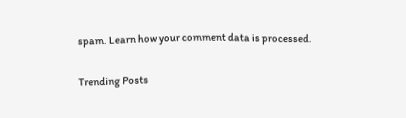spam. Learn how your comment data is processed.

Trending Posts